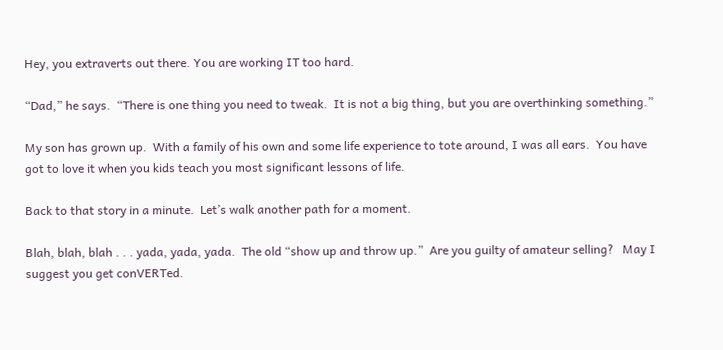Hey, you extraverts out there. You are working IT too hard.

“Dad,” he says.  “There is one thing you need to tweak.  It is not a big thing, but you are overthinking something.”

My son has grown up.  With a family of his own and some life experience to tote around, I was all ears.  You have got to love it when you kids teach you most significant lessons of life.

Back to that story in a minute.  Let’s walk another path for a moment.

Blah, blah, blah . . . yada, yada, yada.  The old “show up and throw up.”  Are you guilty of amateur selling?   May I suggest you get conVERTed.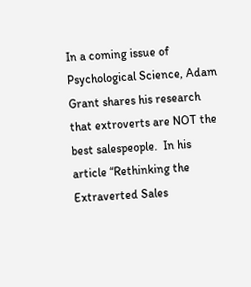In a coming issue of Psychological Science, Adam Grant shares his research that extroverts are NOT the best salespeople.  In his article “Rethinking the Extraverted Sales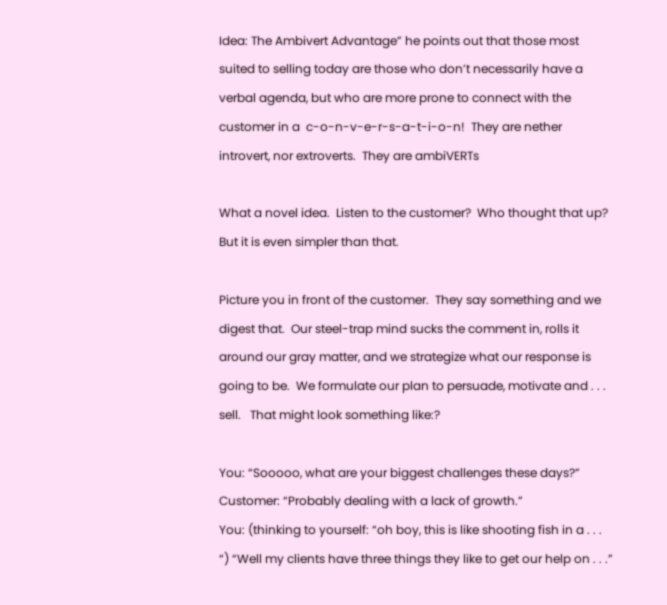Idea: The Ambivert Advantage” he points out that those most suited to selling today are those who don’t necessarily have a verbal agenda, but who are more prone to connect with the customer in a  c-o-n-v-e-r-s-a-t-i-o-n!  They are nether introvert, nor extroverts.  They are ambiVERTs

What a novel idea.  Listen to the customer?  Who thought that up?   But it is even simpler than that.

Picture you in front of the customer.  They say something and we digest that.  Our steel-trap mind sucks the comment in, rolls it around our gray matter, and we strategize what our response is going to be.  We formulate our plan to persuade, motivate and . . . sell.   That might look something like:?

You: “Sooooo, what are your biggest challenges these days?”
Customer: “Probably dealing with a lack of growth.”
You: (thinking to yourself: “oh boy, this is like shooting fish in a . . . “) “Well my clients have three things they like to get our help on . . .”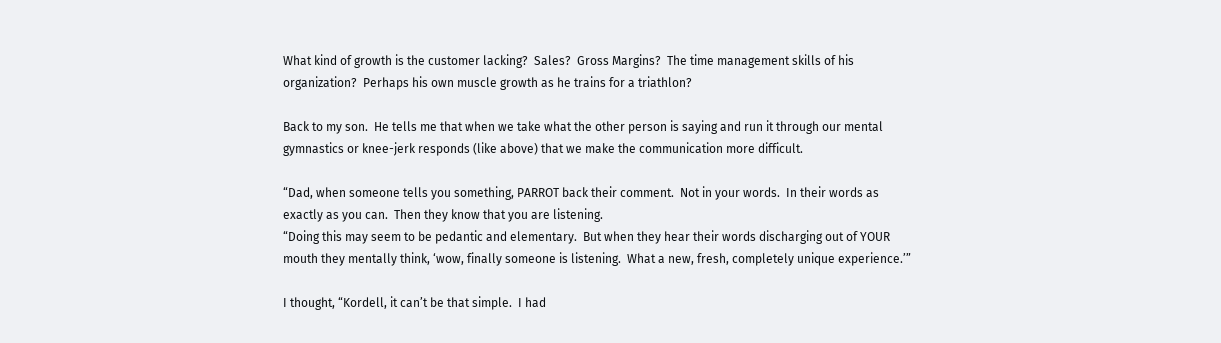What kind of growth is the customer lacking?  Sales?  Gross Margins?  The time management skills of his organization?  Perhaps his own muscle growth as he trains for a triathlon?

Back to my son.  He tells me that when we take what the other person is saying and run it through our mental gymnastics or knee-jerk responds (like above) that we make the communication more difficult.

“Dad, when someone tells you something, PARROT back their comment.  Not in your words.  In their words as exactly as you can.  Then they know that you are listening.
“Doing this may seem to be pedantic and elementary.  But when they hear their words discharging out of YOUR mouth they mentally think, ‘wow, finally someone is listening.  What a new, fresh, completely unique experience.’”

I thought, “Kordell, it can’t be that simple.  I had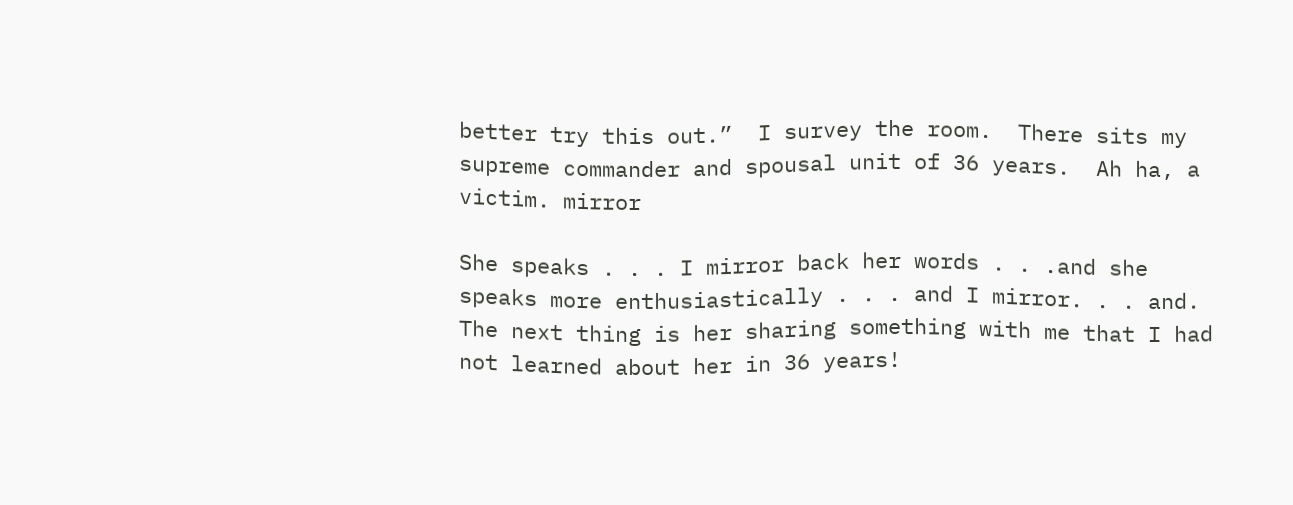better try this out.”  I survey the room.  There sits my supreme commander and spousal unit of 36 years.  Ah ha, a victim. mirror

She speaks . . . I mirror back her words . . .and she speaks more enthusiastically . . . and I mirror. . . and.  The next thing is her sharing something with me that I had not learned about her in 36 years!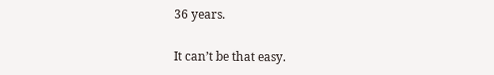36 years.

It can’t be that easy.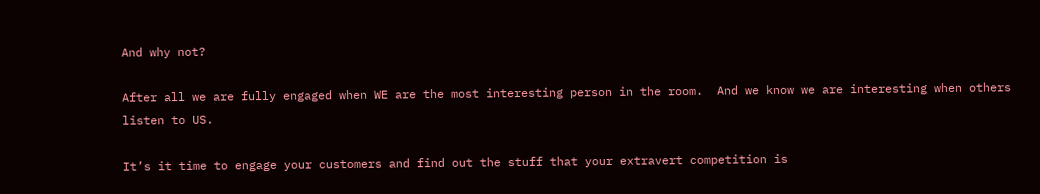And why not?

After all we are fully engaged when WE are the most interesting person in the room.  And we know we are interesting when others listen to US.

It’s it time to engage your customers and find out the stuff that your extravert competition is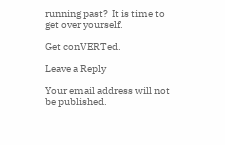running past?  It is time to get over yourself.

Get conVERTed.

Leave a Reply

Your email address will not be published.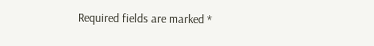Required fields are marked *